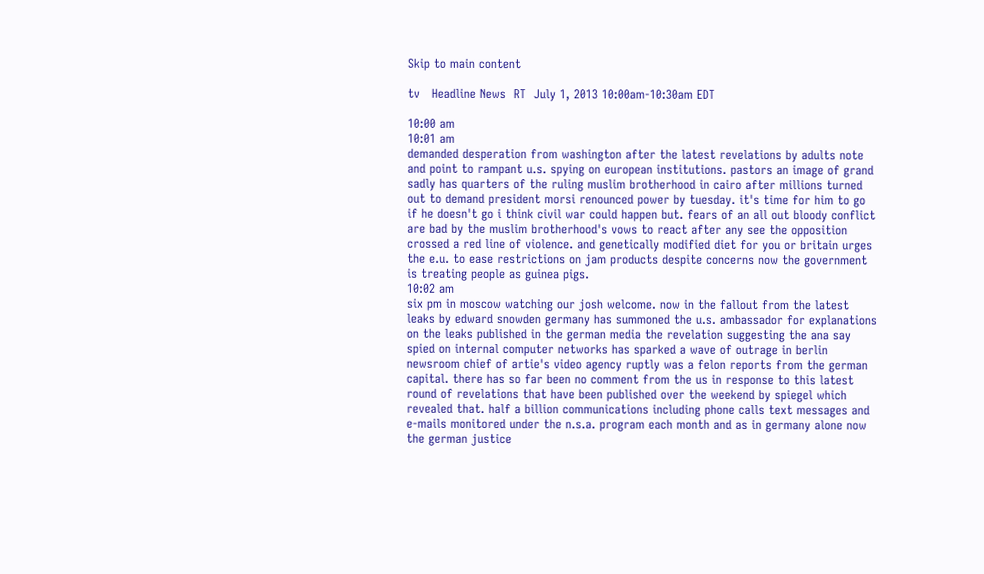Skip to main content

tv   Headline News  RT  July 1, 2013 10:00am-10:30am EDT

10:00 am
10:01 am
demanded desperation from washington after the latest revelations by adults note and point to rampant u.s. spying on european institutions. pastors an image of grand sadly has quarters of the ruling muslim brotherhood in cairo after millions turned out to demand president morsi renounced power by tuesday. it's time for him to go if he doesn't go i think civil war could happen but. fears of an all out bloody conflict are bad by the muslim brotherhood's vows to react after any see the opposition crossed a red line of violence. and genetically modified diet for you or britain urges the e.u. to ease restrictions on jam products despite concerns now the government is treating people as guinea pigs.
10:02 am
six pm in moscow watching our josh welcome. now in the fallout from the latest leaks by edward snowden germany has summoned the u.s. ambassador for explanations on the leaks published in the german media the revelation suggesting the ana say spied on internal computer networks has sparked a wave of outrage in berlin newsroom chief of artie's video agency ruptly was a felon reports from the german capital. there has so far been no comment from the us in response to this latest round of revelations that have been published over the weekend by spiegel which revealed that. half a billion communications including phone calls text messages and e-mails monitored under the n.s.a. program each month and as in germany alone now the german justice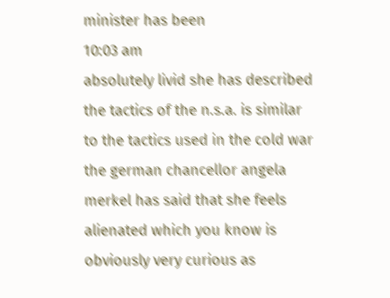minister has been
10:03 am
absolutely livid she has described the tactics of the n.s.a. is similar to the tactics used in the cold war the german chancellor angela merkel has said that she feels alienated which you know is obviously very curious as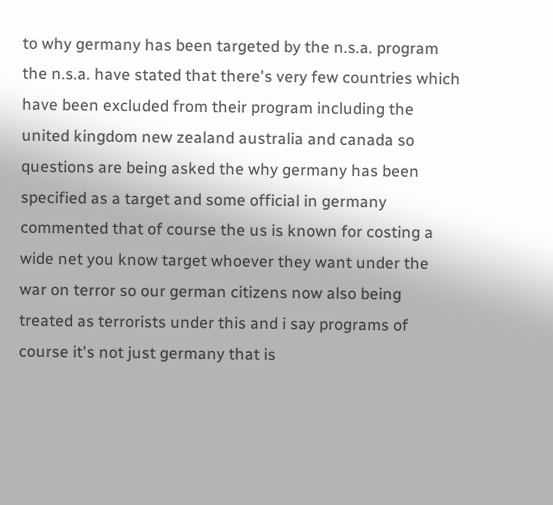to why germany has been targeted by the n.s.a. program the n.s.a. have stated that there's very few countries which have been excluded from their program including the united kingdom new zealand australia and canada so questions are being asked the why germany has been specified as a target and some official in germany commented that of course the us is known for costing a wide net you know target whoever they want under the war on terror so our german citizens now also being treated as terrorists under this and i say programs of course it's not just germany that is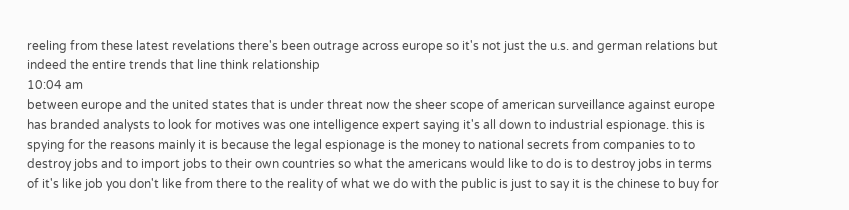reeling from these latest revelations there's been outrage across europe so it's not just the u.s. and german relations but indeed the entire trends that line think relationship
10:04 am
between europe and the united states that is under threat now the sheer scope of american surveillance against europe has branded analysts to look for motives was one intelligence expert saying it's all down to industrial espionage. this is spying for the reasons mainly it is because the legal espionage is the money to national secrets from companies to to destroy jobs and to import jobs to their own countries so what the americans would like to do is to destroy jobs in terms of it's like job you don't like from there to the reality of what we do with the public is just to say it is the chinese to buy for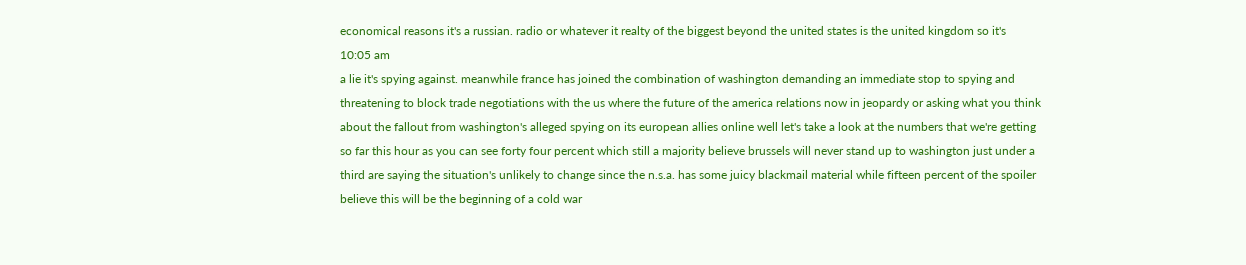economical reasons it's a russian. radio or whatever it realty of the biggest beyond the united states is the united kingdom so it's
10:05 am
a lie it's spying against. meanwhile france has joined the combination of washington demanding an immediate stop to spying and threatening to block trade negotiations with the us where the future of the america relations now in jeopardy or asking what you think about the fallout from washington's alleged spying on its european allies online well let's take a look at the numbers that we're getting so far this hour as you can see forty four percent which still a majority believe brussels will never stand up to washington just under a third are saying the situation's unlikely to change since the n.s.a. has some juicy blackmail material while fifteen percent of the spoiler believe this will be the beginning of a cold war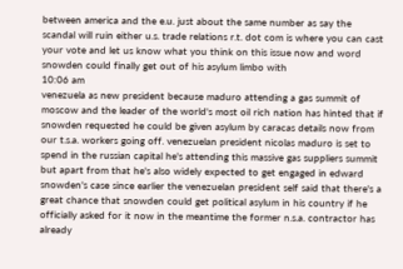between america and the e.u. just about the same number as say the scandal will ruin either u.s. trade relations r.t. dot com is where you can cast your vote and let us know what you think on this issue now and word snowden could finally get out of his asylum limbo with
10:06 am
venezuela as new president because maduro attending a gas summit of moscow and the leader of the world's most oil rich nation has hinted that if snowden requested he could be given asylum by caracas details now from our t.s.a. workers going off. venezuelan president nicolas maduro is set to spend in the russian capital he's attending this massive gas suppliers summit but apart from that he's also widely expected to get engaged in edward snowden's case since earlier the venezuelan president self said that there's a great chance that snowden could get political asylum in his country if he officially asked for it now in the meantime the former n.s.a. contractor has already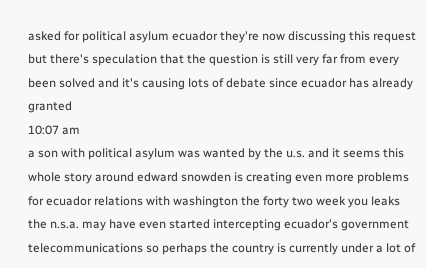asked for political asylum ecuador they're now discussing this request but there's speculation that the question is still very far from every been solved and it's causing lots of debate since ecuador has already granted
10:07 am
a son with political asylum was wanted by the u.s. and it seems this whole story around edward snowden is creating even more problems for ecuador relations with washington the forty two week you leaks the n.s.a. may have even started intercepting ecuador's government telecommunications so perhaps the country is currently under a lot of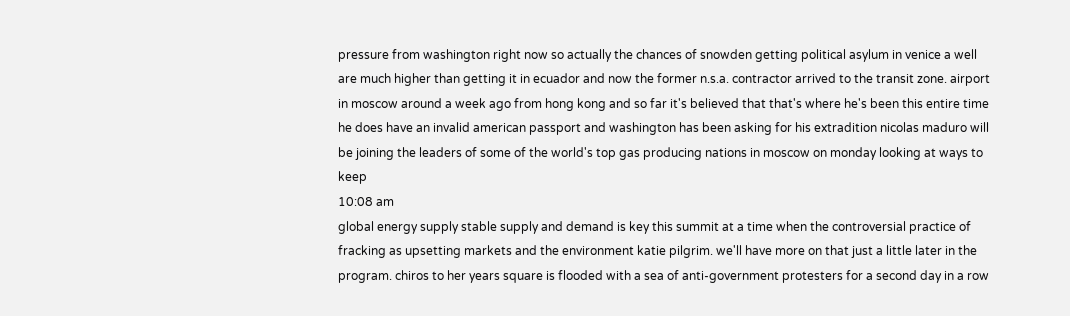pressure from washington right now so actually the chances of snowden getting political asylum in venice a well are much higher than getting it in ecuador and now the former n.s.a. contractor arrived to the transit zone. airport in moscow around a week ago from hong kong and so far it's believed that that's where he's been this entire time he does have an invalid american passport and washington has been asking for his extradition nicolas maduro will be joining the leaders of some of the world's top gas producing nations in moscow on monday looking at ways to keep
10:08 am
global energy supply stable supply and demand is key this summit at a time when the controversial practice of fracking as upsetting markets and the environment katie pilgrim. we'll have more on that just a little later in the program. chiros to her years square is flooded with a sea of anti-government protesters for a second day in a row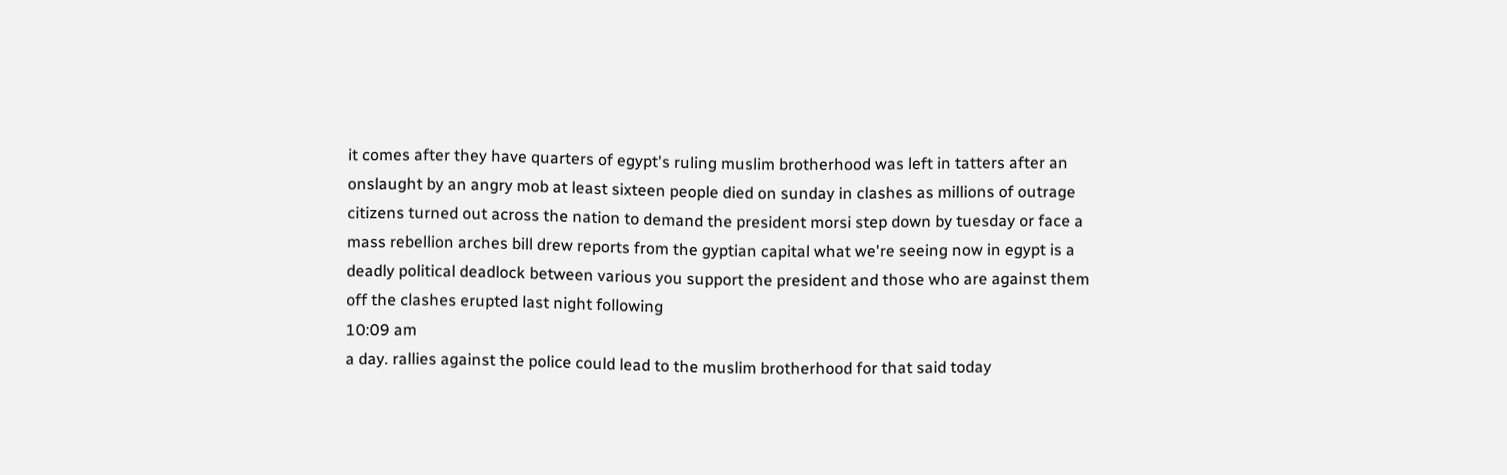it comes after they have quarters of egypt's ruling muslim brotherhood was left in tatters after an onslaught by an angry mob at least sixteen people died on sunday in clashes as millions of outrage citizens turned out across the nation to demand the president morsi step down by tuesday or face a mass rebellion arches bill drew reports from the gyptian capital what we're seeing now in egypt is a deadly political deadlock between various you support the president and those who are against them off the clashes erupted last night following
10:09 am
a day. rallies against the police could lead to the muslim brotherhood for that said today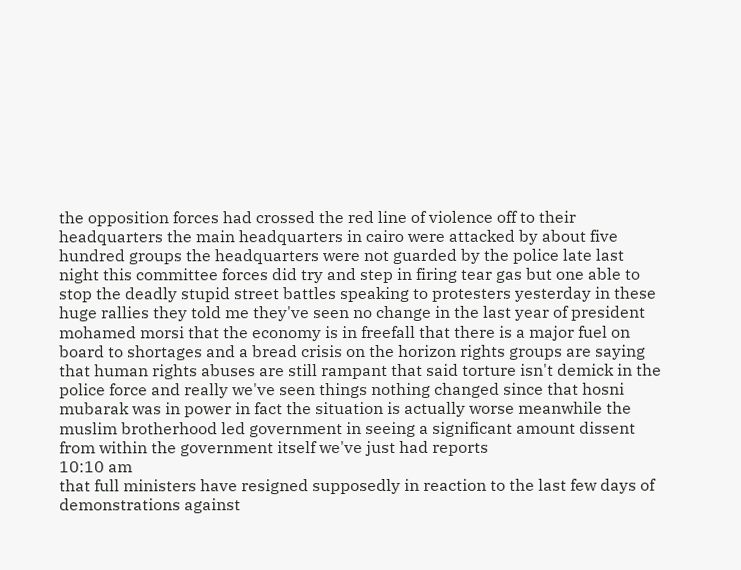the opposition forces had crossed the red line of violence off to their headquarters the main headquarters in cairo were attacked by about five hundred groups the headquarters were not guarded by the police late last night this committee forces did try and step in firing tear gas but one able to stop the deadly stupid street battles speaking to protesters yesterday in these huge rallies they told me they've seen no change in the last year of president mohamed morsi that the economy is in freefall that there is a major fuel on board to shortages and a bread crisis on the horizon rights groups are saying that human rights abuses are still rampant that said torture isn't demick in the police force and really we've seen things nothing changed since that hosni mubarak was in power in fact the situation is actually worse meanwhile the muslim brotherhood led government in seeing a significant amount dissent from within the government itself we've just had reports
10:10 am
that full ministers have resigned supposedly in reaction to the last few days of demonstrations against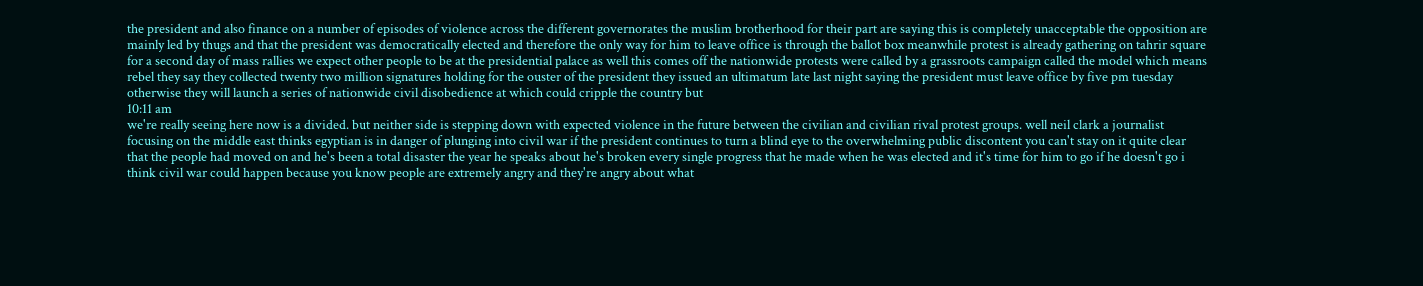the president and also finance on a number of episodes of violence across the different governorates the muslim brotherhood for their part are saying this is completely unacceptable the opposition are mainly led by thugs and that the president was democratically elected and therefore the only way for him to leave office is through the ballot box meanwhile protest is already gathering on tahrir square for a second day of mass rallies we expect other people to be at the presidential palace as well this comes off the nationwide protests were called by a grassroots campaign called the model which means rebel they say they collected twenty two million signatures holding for the ouster of the president they issued an ultimatum late last night saying the president must leave office by five pm tuesday otherwise they will launch a series of nationwide civil disobedience at which could cripple the country but
10:11 am
we're really seeing here now is a divided. but neither side is stepping down with expected violence in the future between the civilian and civilian rival protest groups. well neil clark a journalist focusing on the middle east thinks egyptian is in danger of plunging into civil war if the president continues to turn a blind eye to the overwhelming public discontent you can't stay on it quite clear that the people had moved on and he's been a total disaster the year he speaks about he's broken every single progress that he made when he was elected and it's time for him to go if he doesn't go i think civil war could happen because you know people are extremely angry and they're angry about what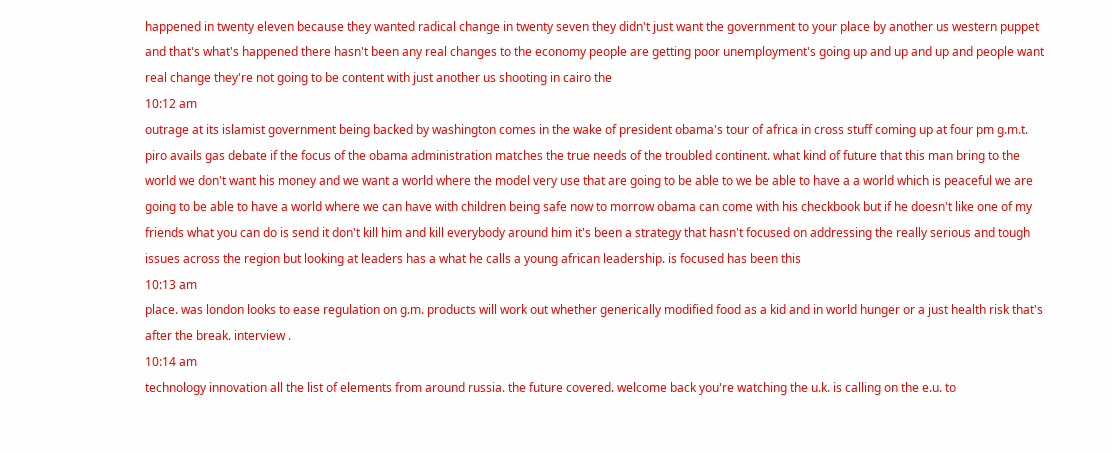happened in twenty eleven because they wanted radical change in twenty seven they didn't just want the government to your place by another us western puppet and that's what's happened there hasn't been any real changes to the economy people are getting poor unemployment's going up and up and up and people want real change they're not going to be content with just another us shooting in cairo the
10:12 am
outrage at its islamist government being backed by washington comes in the wake of president obama's tour of africa in cross stuff coming up at four pm g.m.t. piro avails gas debate if the focus of the obama administration matches the true needs of the troubled continent. what kind of future that this man bring to the world we don't want his money and we want a world where the model very use that are going to be able to we be able to have a a world which is peaceful we are going to be able to have a world where we can have with children being safe now to morrow obama can come with his checkbook but if he doesn't like one of my friends what you can do is send it don't kill him and kill everybody around him it's been a strategy that hasn't focused on addressing the really serious and tough issues across the region but looking at leaders has a what he calls a young african leadership. is focused has been this
10:13 am
place. was london looks to ease regulation on g.m. products will work out whether generically modified food as a kid and in world hunger or a just health risk that's after the break. interview .
10:14 am
technology innovation all the list of elements from around russia. the future covered. welcome back you're watching the u.k. is calling on the e.u. to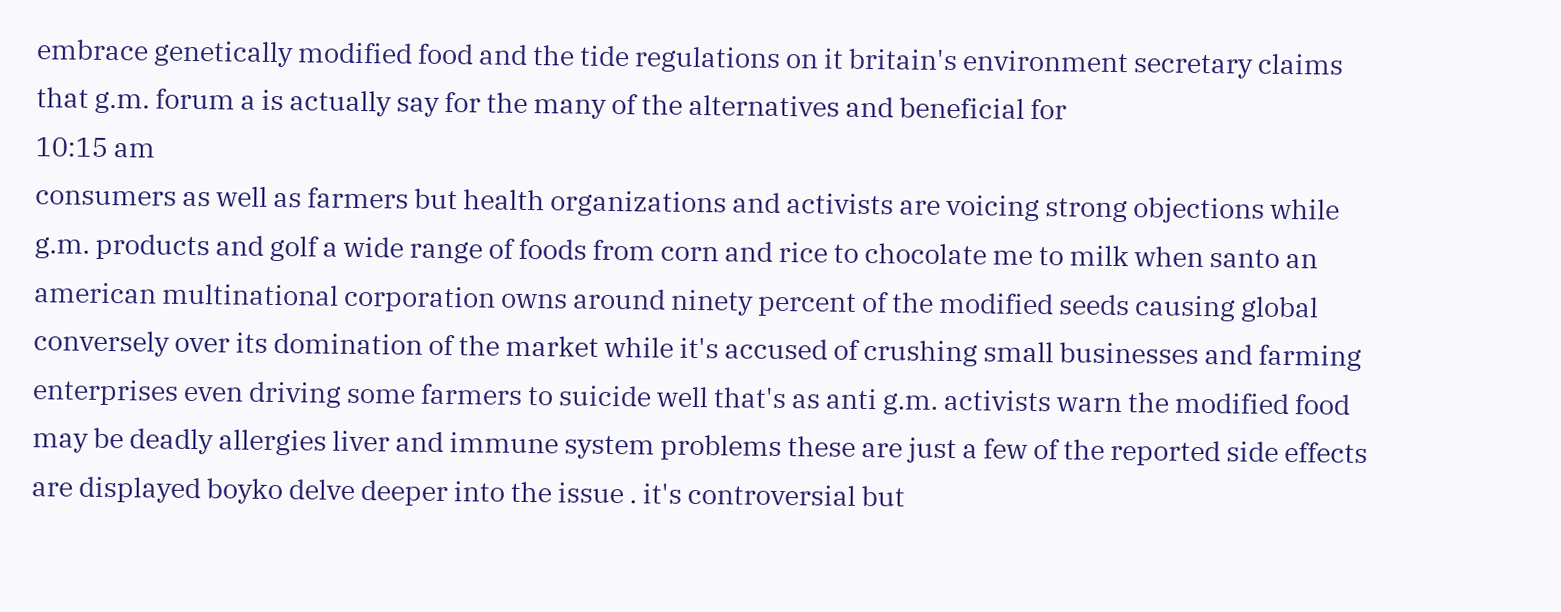embrace genetically modified food and the tide regulations on it britain's environment secretary claims that g.m. forum a is actually say for the many of the alternatives and beneficial for
10:15 am
consumers as well as farmers but health organizations and activists are voicing strong objections while g.m. products and golf a wide range of foods from corn and rice to chocolate me to milk when santo an american multinational corporation owns around ninety percent of the modified seeds causing global conversely over its domination of the market while it's accused of crushing small businesses and farming enterprises even driving some farmers to suicide well that's as anti g.m. activists warn the modified food may be deadly allergies liver and immune system problems these are just a few of the reported side effects are displayed boyko delve deeper into the issue . it's controversial but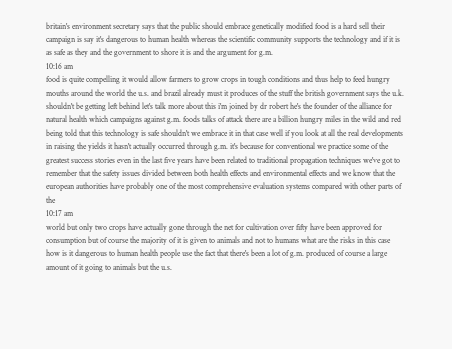britain's environment secretary says that the public should embrace genetically modified food is a hard sell their campaign is say it's dangerous to human health whereas the scientific community supports the technology and if it is as safe as they and the government to shore it is and the argument for g.m.
10:16 am
food is quite compelling it would allow farmers to grow crops in tough conditions and thus help to feed hungry mouths around the world the u.s. and brazil already must it produces of the stuff the british government says the u.k. shouldn't be getting left behind let's talk more about this i'm joined by dr robert he's the founder of the alliance for natural health which campaigns against g.m. foods talks of attack there are a billion hungry miles in the wild and red being told that this technology is safe shouldn't we embrace it in that case well if you look at all the real developments in raising the yields it hasn't actually occurred through g.m. it's because for conventional we practice some of the greatest success stories even in the last five years have been related to traditional propagation techniques we've got to remember that the safety issues divided between both health effects and environmental effects and we know that the european authorities have probably one of the most comprehensive evaluation systems compared with other parts of the
10:17 am
world but only two crops have actually gone through the net for cultivation over fifty have been approved for consumption but of course the majority of it is given to animals and not to humans what are the risks in this case how is it dangerous to human health people use the fact that there's been a lot of g.m. produced of course a large amount of it going to animals but the u.s.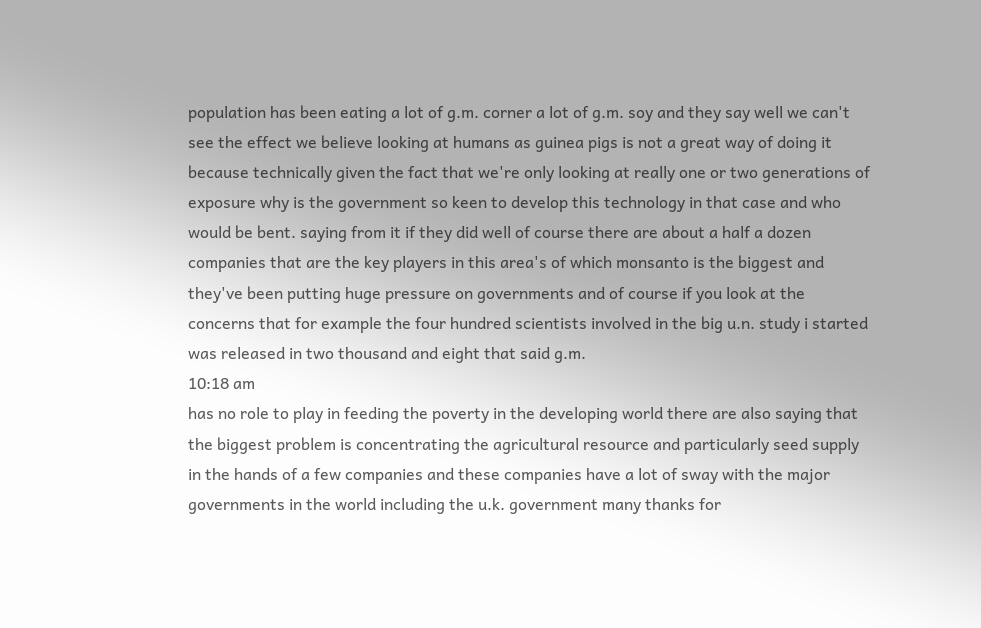population has been eating a lot of g.m. corner a lot of g.m. soy and they say well we can't see the effect we believe looking at humans as guinea pigs is not a great way of doing it because technically given the fact that we're only looking at really one or two generations of exposure why is the government so keen to develop this technology in that case and who would be bent. saying from it if they did well of course there are about a half a dozen companies that are the key players in this area's of which monsanto is the biggest and they've been putting huge pressure on governments and of course if you look at the concerns that for example the four hundred scientists involved in the big u.n. study i started was released in two thousand and eight that said g.m.
10:18 am
has no role to play in feeding the poverty in the developing world there are also saying that the biggest problem is concentrating the agricultural resource and particularly seed supply in the hands of a few companies and these companies have a lot of sway with the major governments in the world including the u.k. government many thanks for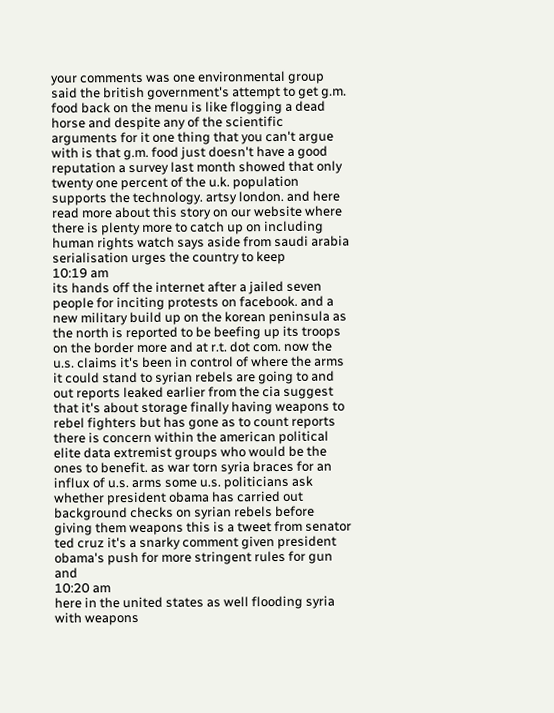your comments was one environmental group said the british government's attempt to get g.m. food back on the menu is like flogging a dead horse and despite any of the scientific arguments for it one thing that you can't argue with is that g.m. food just doesn't have a good reputation a survey last month showed that only twenty one percent of the u.k. population supports the technology. artsy london. and here read more about this story on our website where there is plenty more to catch up on including human rights watch says aside from saudi arabia serialisation urges the country to keep
10:19 am
its hands off the internet after a jailed seven people for inciting protests on facebook. and a new military build up on the korean peninsula as the north is reported to be beefing up its troops on the border more and at r.t. dot com. now the u.s. claims it's been in control of where the arms it could stand to syrian rebels are going to and out reports leaked earlier from the cia suggest that it's about storage finally having weapons to rebel fighters but has gone as to count reports there is concern within the american political elite data extremist groups who would be the ones to benefit. as war torn syria braces for an influx of u.s. arms some u.s. politicians ask whether president obama has carried out background checks on syrian rebels before giving them weapons this is a tweet from senator ted cruz it's a snarky comment given president obama's push for more stringent rules for gun and
10:20 am
here in the united states as well flooding syria with weapons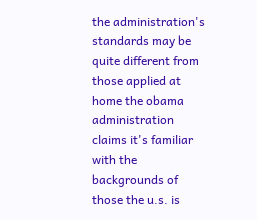the administration's standards may be quite different from those applied at home the obama administration claims it's familiar with the backgrounds of those the u.s. is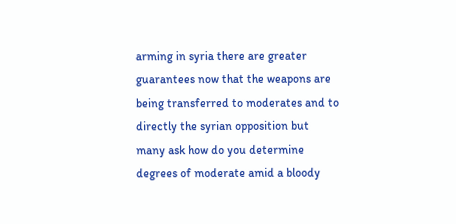arming in syria there are greater guarantees now that the weapons are being transferred to moderates and to directly the syrian opposition but many ask how do you determine degrees of moderate amid a bloody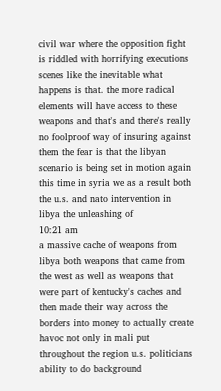civil war where the opposition fight is riddled with horrifying executions scenes like the inevitable what happens is that. the more radical elements will have access to these weapons and that's and there's really no foolproof way of insuring against them the fear is that the libyan scenario is being set in motion again this time in syria we as a result both the u.s. and nato intervention in libya the unleashing of
10:21 am
a massive cache of weapons from libya both weapons that came from the west as well as weapons that were part of kentucky's caches and then made their way across the borders into money to actually create havoc not only in mali put throughout the region u.s. politicians ability to do background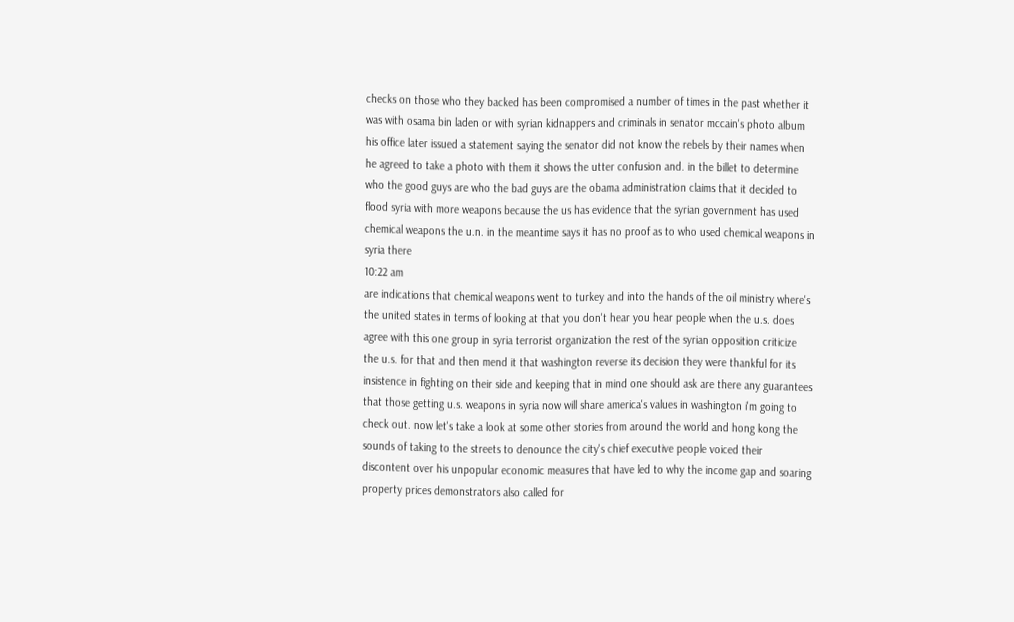checks on those who they backed has been compromised a number of times in the past whether it was with osama bin laden or with syrian kidnappers and criminals in senator mccain's photo album his office later issued a statement saying the senator did not know the rebels by their names when he agreed to take a photo with them it shows the utter confusion and. in the billet to determine who the good guys are who the bad guys are the obama administration claims that it decided to flood syria with more weapons because the us has evidence that the syrian government has used chemical weapons the u.n. in the meantime says it has no proof as to who used chemical weapons in syria there
10:22 am
are indications that chemical weapons went to turkey and into the hands of the oil ministry where's the united states in terms of looking at that you don't hear you hear people when the u.s. does agree with this one group in syria terrorist organization the rest of the syrian opposition criticize the u.s. for that and then mend it that washington reverse its decision they were thankful for its insistence in fighting on their side and keeping that in mind one should ask are there any guarantees that those getting u.s. weapons in syria now will share america's values in washington i'm going to check out. now let's take a look at some other stories from around the world and hong kong the sounds of taking to the streets to denounce the city's chief executive people voiced their discontent over his unpopular economic measures that have led to why the income gap and soaring property prices demonstrators also called for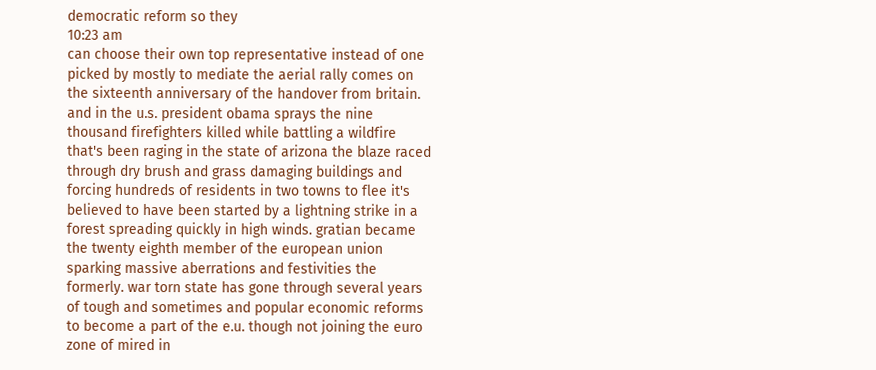democratic reform so they
10:23 am
can choose their own top representative instead of one picked by mostly to mediate the aerial rally comes on the sixteenth anniversary of the handover from britain. and in the u.s. president obama sprays the nine thousand firefighters killed while battling a wildfire that's been raging in the state of arizona the blaze raced through dry brush and grass damaging buildings and forcing hundreds of residents in two towns to flee it's believed to have been started by a lightning strike in a forest spreading quickly in high winds. gratian became the twenty eighth member of the european union sparking massive aberrations and festivities the formerly. war torn state has gone through several years of tough and sometimes and popular economic reforms to become a part of the e.u. though not joining the euro zone of mired in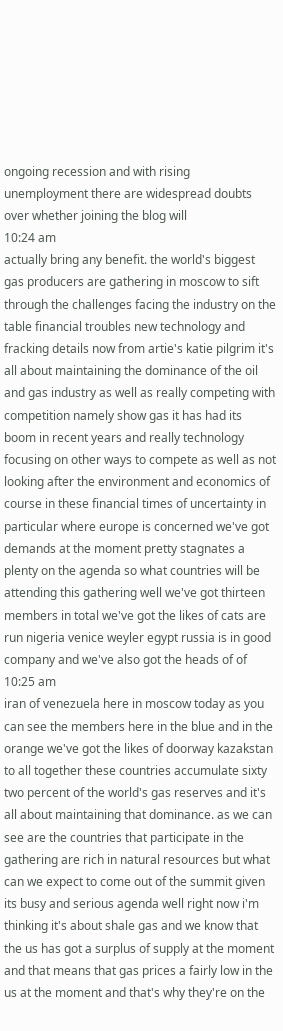ongoing recession and with rising unemployment there are widespread doubts over whether joining the blog will
10:24 am
actually bring any benefit. the world's biggest gas producers are gathering in moscow to sift through the challenges facing the industry on the table financial troubles new technology and fracking details now from artie's katie pilgrim it's all about maintaining the dominance of the oil and gas industry as well as really competing with competition namely show gas it has had its boom in recent years and really technology focusing on other ways to compete as well as not looking after the environment and economics of course in these financial times of uncertainty in particular where europe is concerned we've got demands at the moment pretty stagnates a plenty on the agenda so what countries will be attending this gathering well we've got thirteen members in total we've got the likes of cats are run nigeria venice weyler egypt russia is in good company and we've also got the heads of of
10:25 am
iran of venezuela here in moscow today as you can see the members here in the blue and in the orange we've got the likes of doorway kazakstan to all together these countries accumulate sixty two percent of the world's gas reserves and it's all about maintaining that dominance. as we can see are the countries that participate in the gathering are rich in natural resources but what can we expect to come out of the summit given its busy and serious agenda well right now i'm thinking it's about shale gas and we know that the us has got a surplus of supply at the moment and that means that gas prices a fairly low in the us at the moment and that's why they're on the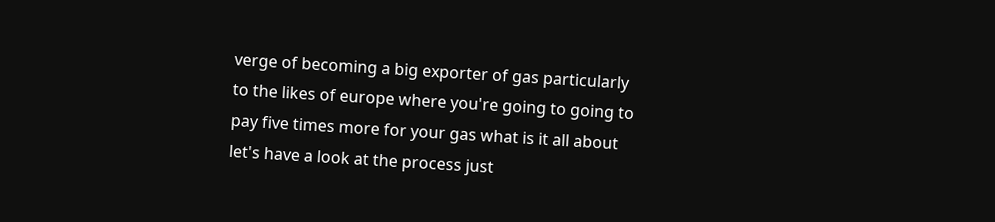verge of becoming a big exporter of gas particularly to the likes of europe where you're going to going to pay five times more for your gas what is it all about let's have a look at the process just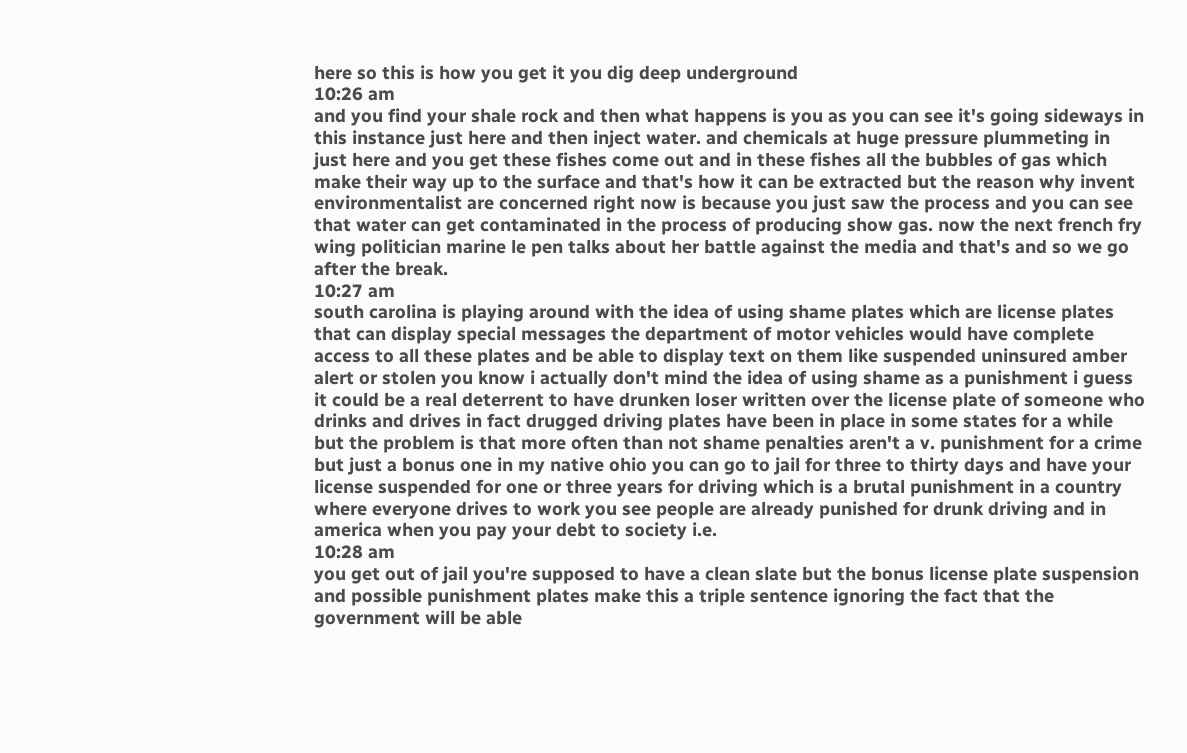here so this is how you get it you dig deep underground
10:26 am
and you find your shale rock and then what happens is you as you can see it's going sideways in this instance just here and then inject water. and chemicals at huge pressure plummeting in just here and you get these fishes come out and in these fishes all the bubbles of gas which make their way up to the surface and that's how it can be extracted but the reason why invent environmentalist are concerned right now is because you just saw the process and you can see that water can get contaminated in the process of producing show gas. now the next french fry wing politician marine le pen talks about her battle against the media and that's and so we go after the break.
10:27 am
south carolina is playing around with the idea of using shame plates which are license plates that can display special messages the department of motor vehicles would have complete access to all these plates and be able to display text on them like suspended uninsured amber alert or stolen you know i actually don't mind the idea of using shame as a punishment i guess it could be a real deterrent to have drunken loser written over the license plate of someone who drinks and drives in fact drugged driving plates have been in place in some states for a while but the problem is that more often than not shame penalties aren't a v. punishment for a crime but just a bonus one in my native ohio you can go to jail for three to thirty days and have your license suspended for one or three years for driving which is a brutal punishment in a country where everyone drives to work you see people are already punished for drunk driving and in america when you pay your debt to society i.e.
10:28 am
you get out of jail you're supposed to have a clean slate but the bonus license plate suspension and possible punishment plates make this a triple sentence ignoring the fact that the government will be able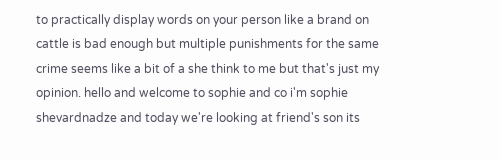to practically display words on your person like a brand on cattle is bad enough but multiple punishments for the same crime seems like a bit of a she think to me but that's just my opinion. hello and welcome to sophie and co i'm sophie shevardnadze and today we're looking at friend's son its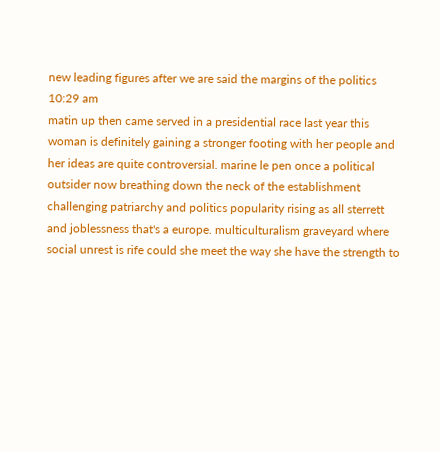new leading figures after we are said the margins of the politics
10:29 am
matin up then came served in a presidential race last year this woman is definitely gaining a stronger footing with her people and her ideas are quite controversial. marine le pen once a political outsider now breathing down the neck of the establishment challenging patriarchy and politics popularity rising as all sterrett and joblessness that's a europe. multiculturalism graveyard where social unrest is rife could she meet the way she have the strength to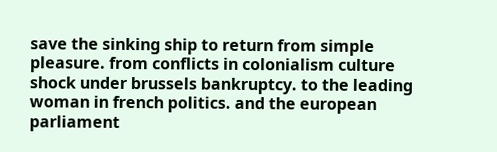save the sinking ship to return from simple pleasure. from conflicts in colonialism culture shock under brussels bankruptcy. to the leading woman in french politics. and the european parliament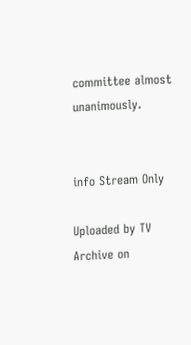committee almost unanimously.


info Stream Only

Uploaded by TV Archive on